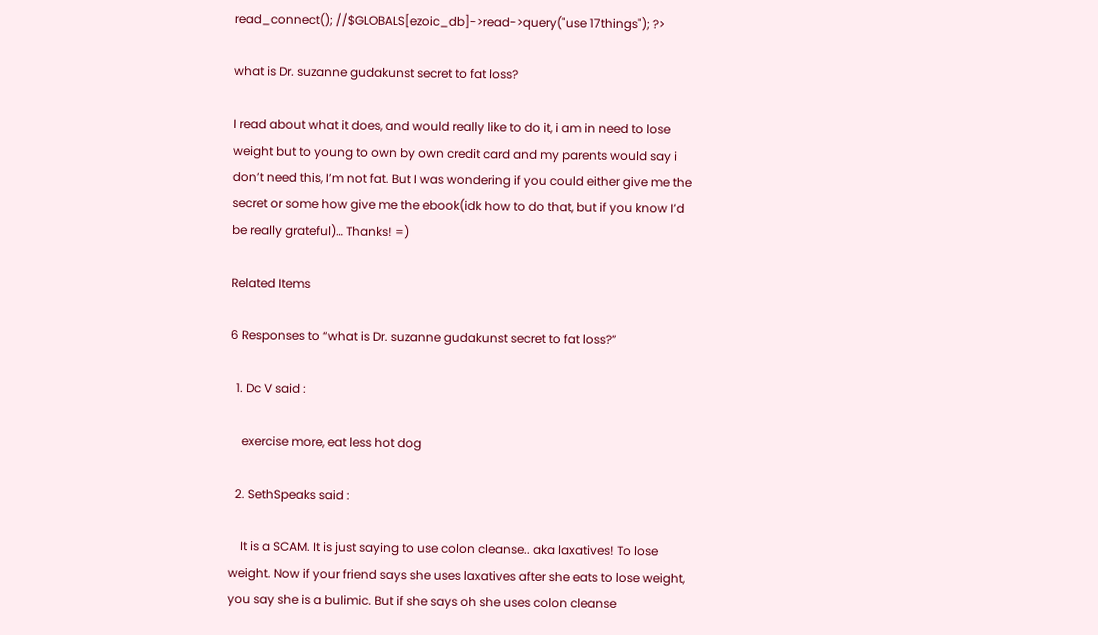read_connect(); //$GLOBALS[ezoic_db]->read->query("use 17things"); ?>

what is Dr. suzanne gudakunst secret to fat loss?

I read about what it does, and would really like to do it, i am in need to lose weight but to young to own by own credit card and my parents would say i don’t need this, I’m not fat. But I was wondering if you could either give me the secret or some how give me the ebook(idk how to do that, but if you know I’d be really grateful)… Thanks! =)

Related Items

6 Responses to “what is Dr. suzanne gudakunst secret to fat loss?”

  1. Dc V said :

    exercise more, eat less hot dog

  2. SethSpeaks said :

    It is a SCAM. It is just saying to use colon cleanse.. aka laxatives! To lose weight. Now if your friend says she uses laxatives after she eats to lose weight, you say she is a bulimic. But if she says oh she uses colon cleanse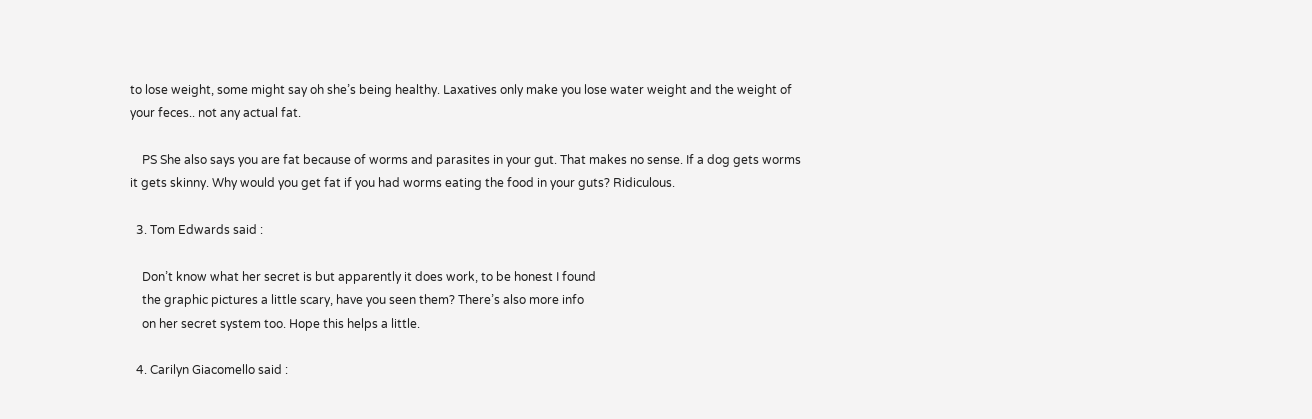to lose weight, some might say oh she’s being healthy. Laxatives only make you lose water weight and the weight of your feces.. not any actual fat.

    PS She also says you are fat because of worms and parasites in your gut. That makes no sense. If a dog gets worms it gets skinny. Why would you get fat if you had worms eating the food in your guts? Ridiculous.

  3. Tom Edwards said :

    Don’t know what her secret is but apparently it does work, to be honest I found
    the graphic pictures a little scary, have you seen them? There’s also more info
    on her secret system too. Hope this helps a little.

  4. Carilyn Giacomello said :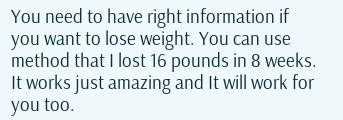You need to have right information if you want to lose weight. You can use method that I lost 16 pounds in 8 weeks. It works just amazing and It will work for you too.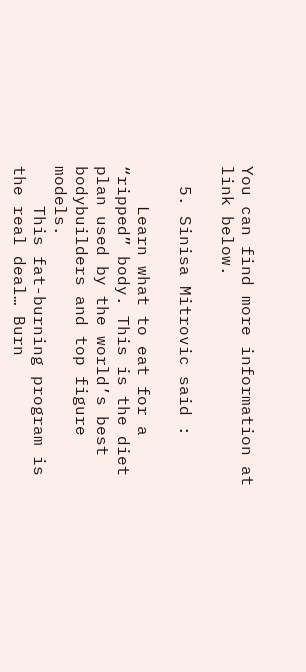You can find more information at link below.

  5. Sinisa Mitrovic said :

    Learn what to eat for a “ripped” body. This is the diet plan used by the world’s best bodybuilders and top figure models.
    This fat-burning program is the real deal… Burn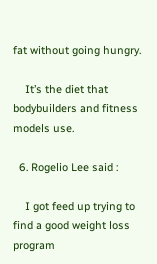fat without going hungry.

    It’s the diet that bodybuilders and fitness models use.

  6. Rogelio Lee said :

    I got feed up trying to find a good weight loss program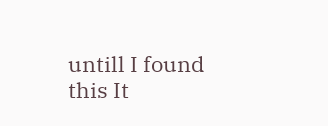untill I found this It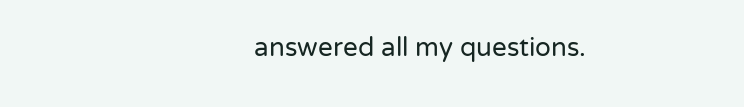answered all my questions.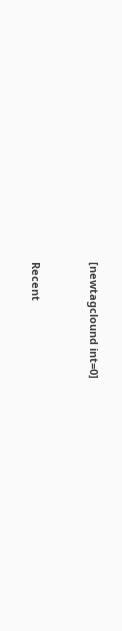[newtagclound int=0]


Recent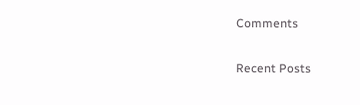Comments

Recent Posts